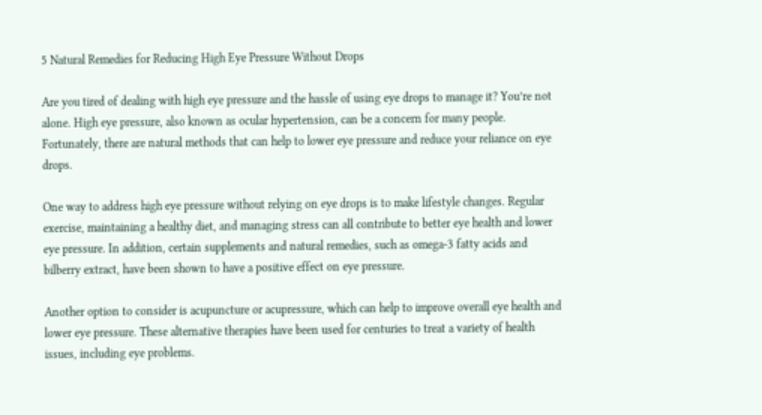5 Natural Remedies for Reducing High Eye Pressure Without Drops

Are you tired of dealing with high eye pressure and the hassle of using eye drops to manage it? You’re not alone. High eye pressure, also known as ocular hypertension, can be a concern for many people. Fortunately, there are natural methods that can help to lower eye pressure and reduce your reliance on eye drops.

One way to address high eye pressure without relying on eye drops is to make lifestyle changes. Regular exercise, maintaining a healthy diet, and managing stress can all contribute to better eye health and lower eye pressure. In addition, certain supplements and natural remedies, such as omega-3 fatty acids and bilberry extract, have been shown to have a positive effect on eye pressure.

Another option to consider is acupuncture or acupressure, which can help to improve overall eye health and lower eye pressure. These alternative therapies have been used for centuries to treat a variety of health issues, including eye problems.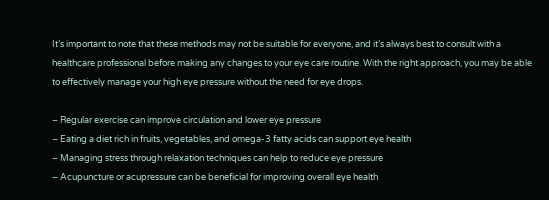It’s important to note that these methods may not be suitable for everyone, and it’s always best to consult with a healthcare professional before making any changes to your eye care routine. With the right approach, you may be able to effectively manage your high eye pressure without the need for eye drops.

– Regular exercise can improve circulation and lower eye pressure
– Eating a diet rich in fruits, vegetables, and omega-3 fatty acids can support eye health
– Managing stress through relaxation techniques can help to reduce eye pressure
– Acupuncture or acupressure can be beneficial for improving overall eye health